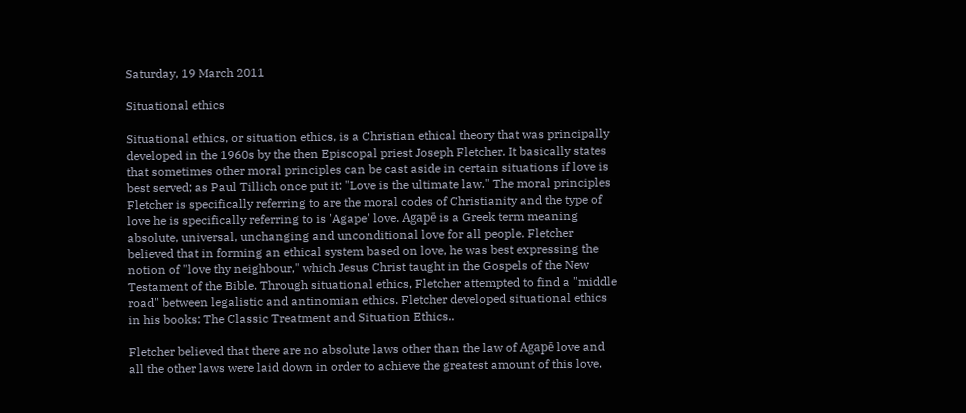Saturday, 19 March 2011

Situational ethics

Situational ethics, or situation ethics, is a Christian ethical theory that was principally developed in the 1960s by the then Episcopal priest Joseph Fletcher. It basically states that sometimes other moral principles can be cast aside in certain situations if love is best served; as Paul Tillich once put it: "Love is the ultimate law." The moral principles Fletcher is specifically referring to are the moral codes of Christianity and the type of love he is specifically referring to is 'Agape' love. Agapē is a Greek term meaning absolute, universal, unchanging and unconditional love for all people. Fletcher believed that in forming an ethical system based on love, he was best expressing the notion of "love thy neighbour," which Jesus Christ taught in the Gospels of the New Testament of the Bible. Through situational ethics, Fletcher attempted to find a "middle road" between legalistic and antinomian ethics. Fletcher developed situational ethics in his books: The Classic Treatment and Situation Ethics..

Fletcher believed that there are no absolute laws other than the law of Agapē love and all the other laws were laid down in order to achieve the greatest amount of this love.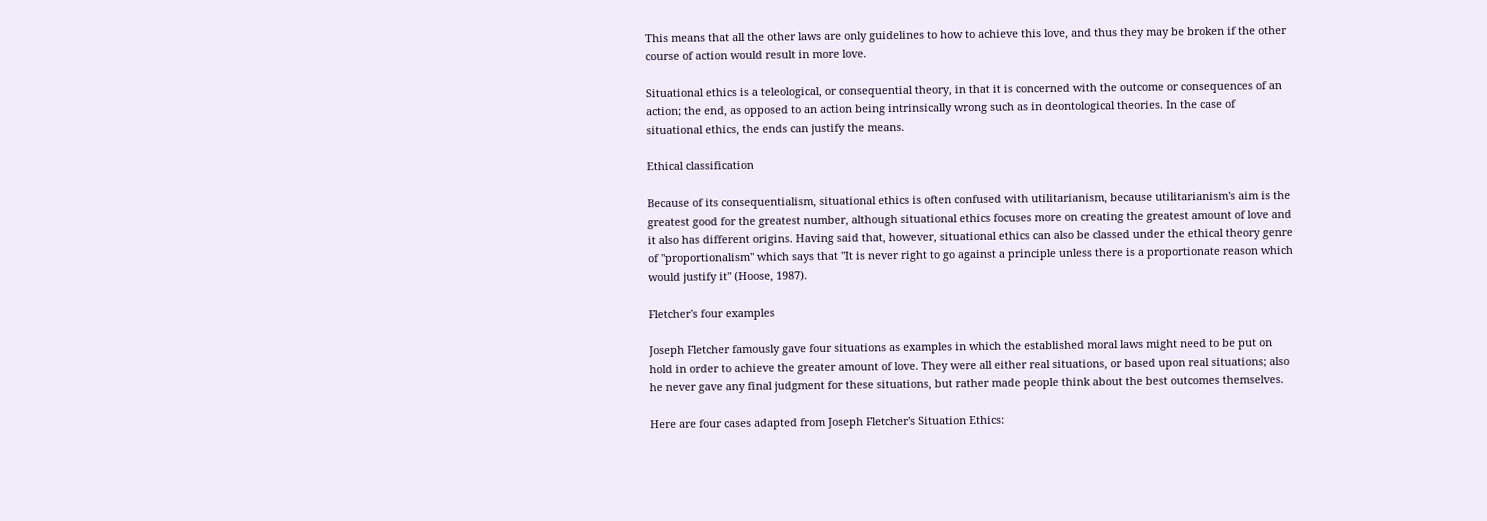This means that all the other laws are only guidelines to how to achieve this love, and thus they may be broken if the other course of action would result in more love.

Situational ethics is a teleological, or consequential theory, in that it is concerned with the outcome or consequences of an action; the end, as opposed to an action being intrinsically wrong such as in deontological theories. In the case of situational ethics, the ends can justify the means.

Ethical classification

Because of its consequentialism, situational ethics is often confused with utilitarianism, because utilitarianism's aim is the greatest good for the greatest number, although situational ethics focuses more on creating the greatest amount of love and it also has different origins. Having said that, however, situational ethics can also be classed under the ethical theory genre of "proportionalism" which says that "It is never right to go against a principle unless there is a proportionate reason which would justify it" (Hoose, 1987).

Fletcher's four examples

Joseph Fletcher famously gave four situations as examples in which the established moral laws might need to be put on hold in order to achieve the greater amount of love. They were all either real situations, or based upon real situations; also he never gave any final judgment for these situations, but rather made people think about the best outcomes themselves.

Here are four cases adapted from Joseph Fletcher's Situation Ethics: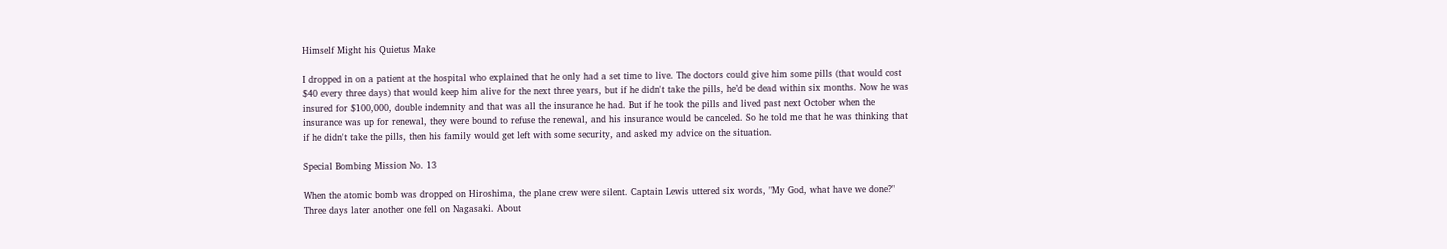Himself Might his Quietus Make

I dropped in on a patient at the hospital who explained that he only had a set time to live. The doctors could give him some pills (that would cost $40 every three days) that would keep him alive for the next three years, but if he didn't take the pills, he’d be dead within six months. Now he was insured for $100,000, double indemnity and that was all the insurance he had. But if he took the pills and lived past next October when the insurance was up for renewal, they were bound to refuse the renewal, and his insurance would be canceled. So he told me that he was thinking that if he didn't take the pills, then his family would get left with some security, and asked my advice on the situation.

Special Bombing Mission No. 13

When the atomic bomb was dropped on Hiroshima, the plane crew were silent. Captain Lewis uttered six words, "My God, what have we done?" Three days later another one fell on Nagasaki. About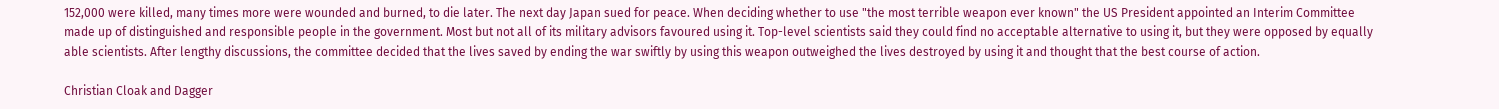152,000 were killed, many times more were wounded and burned, to die later. The next day Japan sued for peace. When deciding whether to use "the most terrible weapon ever known" the US President appointed an Interim Committee made up of distinguished and responsible people in the government. Most but not all of its military advisors favoured using it. Top-level scientists said they could find no acceptable alternative to using it, but they were opposed by equally able scientists. After lengthy discussions, the committee decided that the lives saved by ending the war swiftly by using this weapon outweighed the lives destroyed by using it and thought that the best course of action.

Christian Cloak and Dagger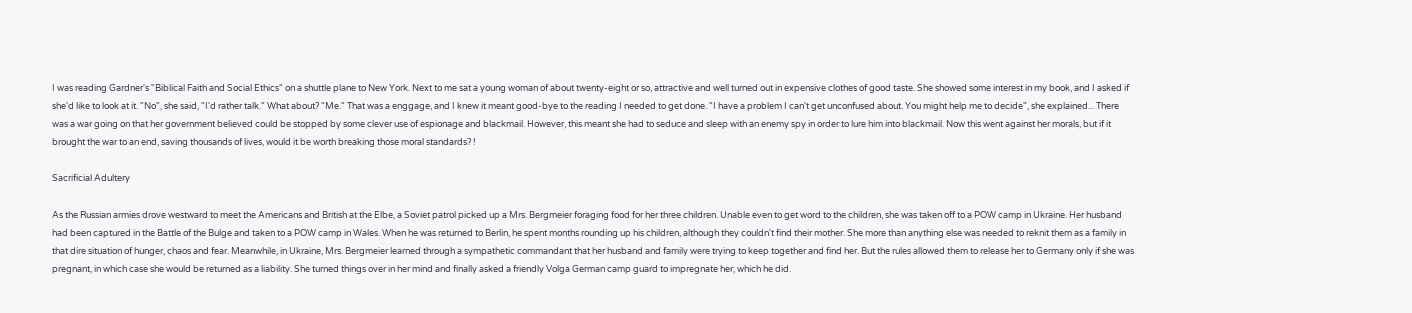I was reading Gardner's "Biblical Faith and Social Ethics" on a shuttle plane to New York. Next to me sat a young woman of about twenty-eight or so, attractive and well turned out in expensive clothes of good taste. She showed some interest in my book, and I asked if she'd like to look at it. "No", she said, "I'd rather talk." What about? "Me." That was a enggage, and I knew it meant good-bye to the reading I needed to get done. "I have a problem I can't get unconfused about. You might help me to decide", she explained... There was a war going on that her government believed could be stopped by some clever use of espionage and blackmail. However, this meant she had to seduce and sleep with an enemy spy in order to lure him into blackmail. Now this went against her morals, but if it brought the war to an end, saving thousands of lives, would it be worth breaking those moral standards? !

Sacrificial Adultery

As the Russian armies drove westward to meet the Americans and British at the Elbe, a Soviet patrol picked up a Mrs. Bergmeier foraging food for her three children. Unable even to get word to the children, she was taken off to a POW camp in Ukraine. Her husband had been captured in the Battle of the Bulge and taken to a POW camp in Wales. When he was returned to Berlin, he spent months rounding up his children, although they couldn't find their mother. She more than anything else was needed to reknit them as a family in that dire situation of hunger, chaos and fear. Meanwhile, in Ukraine, Mrs. Bergmeier learned through a sympathetic commandant that her husband and family were trying to keep together and find her. But the rules allowed them to release her to Germany only if she was pregnant, in which case she would be returned as a liability. She turned things over in her mind and finally asked a friendly Volga German camp guard to impregnate her, which he did.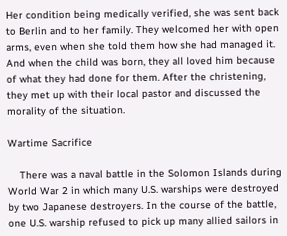Her condition being medically verified, she was sent back to Berlin and to her family. They welcomed her with open arms, even when she told them how she had managed it. And when the child was born, they all loved him because of what they had done for them. After the christening, they met up with their local pastor and discussed the morality of the situation.

Wartime Sacrifice

    There was a naval battle in the Solomon Islands during World War 2 in which many U.S. warships were destroyed by two Japanese destroyers. In the course of the battle, one U.S. warship refused to pick up many allied sailors in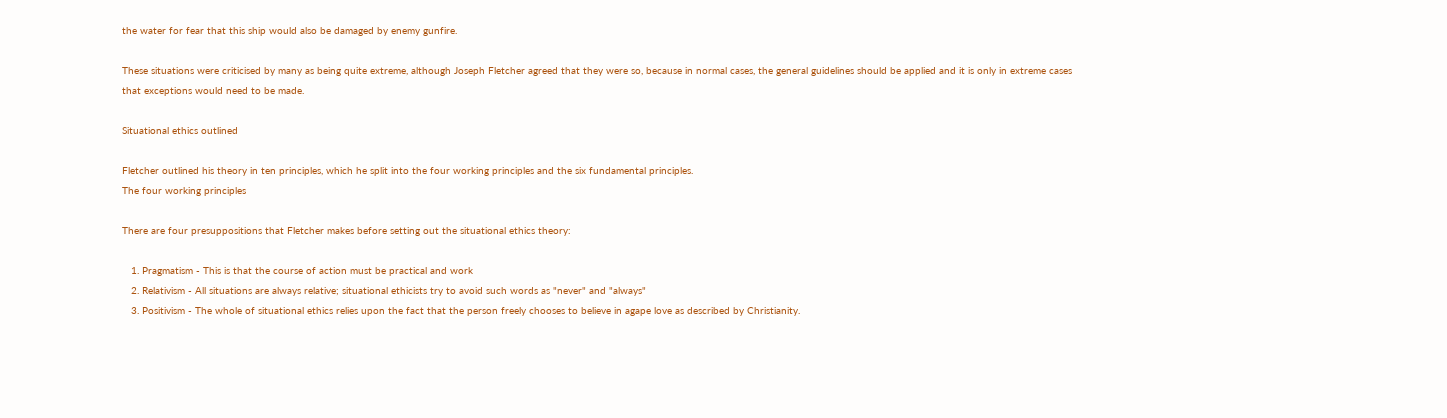the water for fear that this ship would also be damaged by enemy gunfire.

These situations were criticised by many as being quite extreme, although Joseph Fletcher agreed that they were so, because in normal cases, the general guidelines should be applied and it is only in extreme cases that exceptions would need to be made.

Situational ethics outlined

Fletcher outlined his theory in ten principles, which he split into the four working principles and the six fundamental principles.
The four working principles

There are four presuppositions that Fletcher makes before setting out the situational ethics theory:

   1. Pragmatism - This is that the course of action must be practical and work
   2. Relativism - All situations are always relative; situational ethicists try to avoid such words as "never" and "always"
   3. Positivism - The whole of situational ethics relies upon the fact that the person freely chooses to believe in agape love as described by Christianity.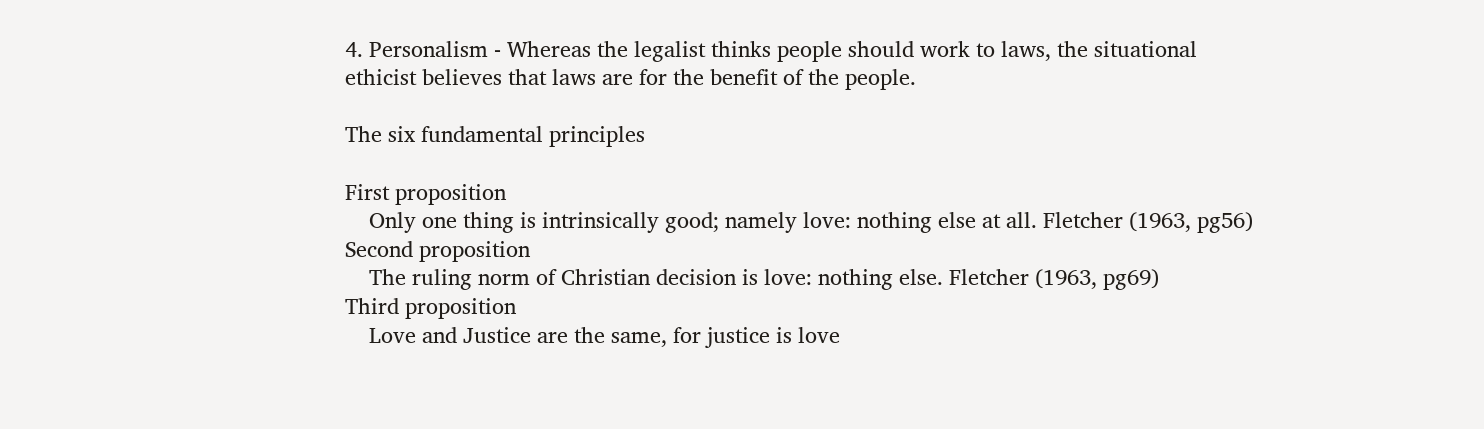4. Personalism - Whereas the legalist thinks people should work to laws, the situational ethicist believes that laws are for the benefit of the people.

The six fundamental principles

First proposition
    Only one thing is intrinsically good; namely love: nothing else at all. Fletcher (1963, pg56)
Second proposition
    The ruling norm of Christian decision is love: nothing else. Fletcher (1963, pg69)
Third proposition
    Love and Justice are the same, for justice is love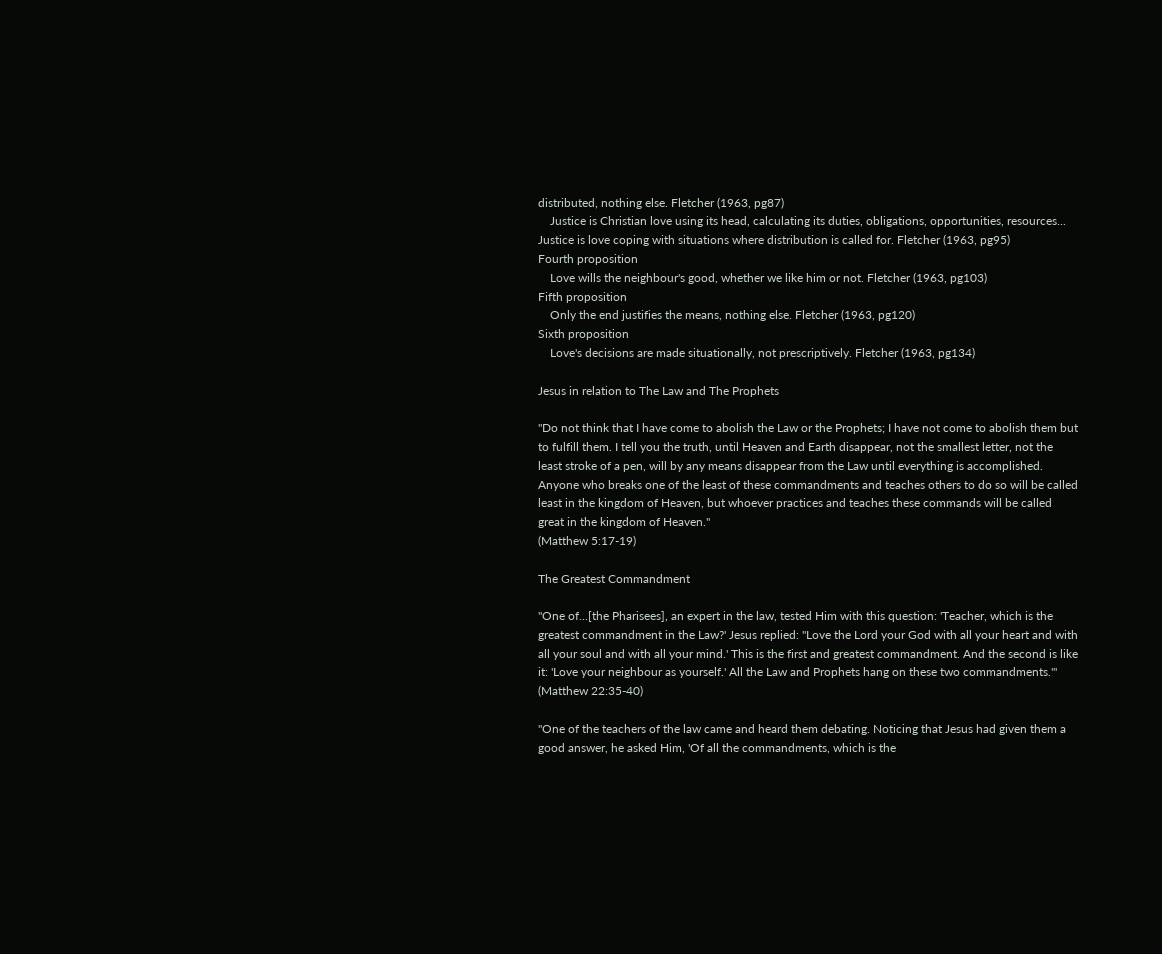distributed, nothing else. Fletcher (1963, pg87)
    Justice is Christian love using its head, calculating its duties, obligations, opportunities, resources... Justice is love coping with situations where distribution is called for. Fletcher (1963, pg95)
Fourth proposition
    Love wills the neighbour's good, whether we like him or not. Fletcher (1963, pg103)
Fifth proposition
    Only the end justifies the means, nothing else. Fletcher (1963, pg120)
Sixth proposition
    Love's decisions are made situationally, not prescriptively. Fletcher (1963, pg134)

Jesus in relation to The Law and The Prophets

"Do not think that I have come to abolish the Law or the Prophets; I have not come to abolish them but to fulfill them. I tell you the truth, until Heaven and Earth disappear, not the smallest letter, not the least stroke of a pen, will by any means disappear from the Law until everything is accomplished. Anyone who breaks one of the least of these commandments and teaches others to do so will be called least in the kingdom of Heaven, but whoever practices and teaches these commands will be called great in the kingdom of Heaven."
(Matthew 5:17-19)

The Greatest Commandment

"One of...[the Pharisees], an expert in the law, tested Him with this question: 'Teacher, which is the greatest commandment in the Law?' Jesus replied: ''Love the Lord your God with all your heart and with all your soul and with all your mind.' This is the first and greatest commandment. And the second is like it: 'Love your neighbour as yourself.' All the Law and Prophets hang on these two commandments.'"
(Matthew 22:35-40)

"One of the teachers of the law came and heard them debating. Noticing that Jesus had given them a good answer, he asked Him, 'Of all the commandments, which is the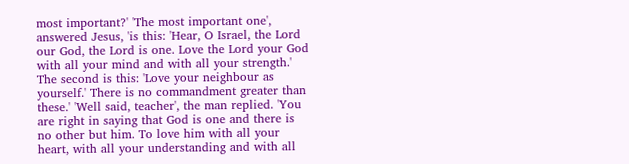most important?' 'The most important one', answered Jesus, 'is this: 'Hear, O Israel, the Lord our God, the Lord is one. Love the Lord your God with all your mind and with all your strength.' The second is this: 'Love your neighbour as yourself.' There is no commandment greater than these.' 'Well said, teacher', the man replied. 'You are right in saying that God is one and there is no other but him. To love him with all your heart, with all your understanding and with all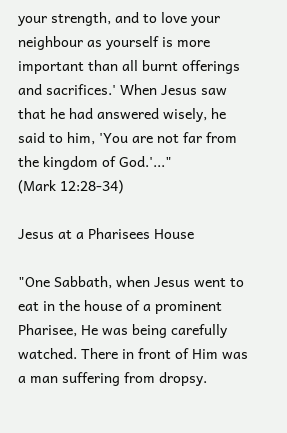your strength, and to love your neighbour as yourself is more important than all burnt offerings and sacrifices.' When Jesus saw that he had answered wisely, he said to him, 'You are not far from the kingdom of God.'..."
(Mark 12:28-34)

Jesus at a Pharisees House

"One Sabbath, when Jesus went to eat in the house of a prominent Pharisee, He was being carefully watched. There in front of Him was a man suffering from dropsy.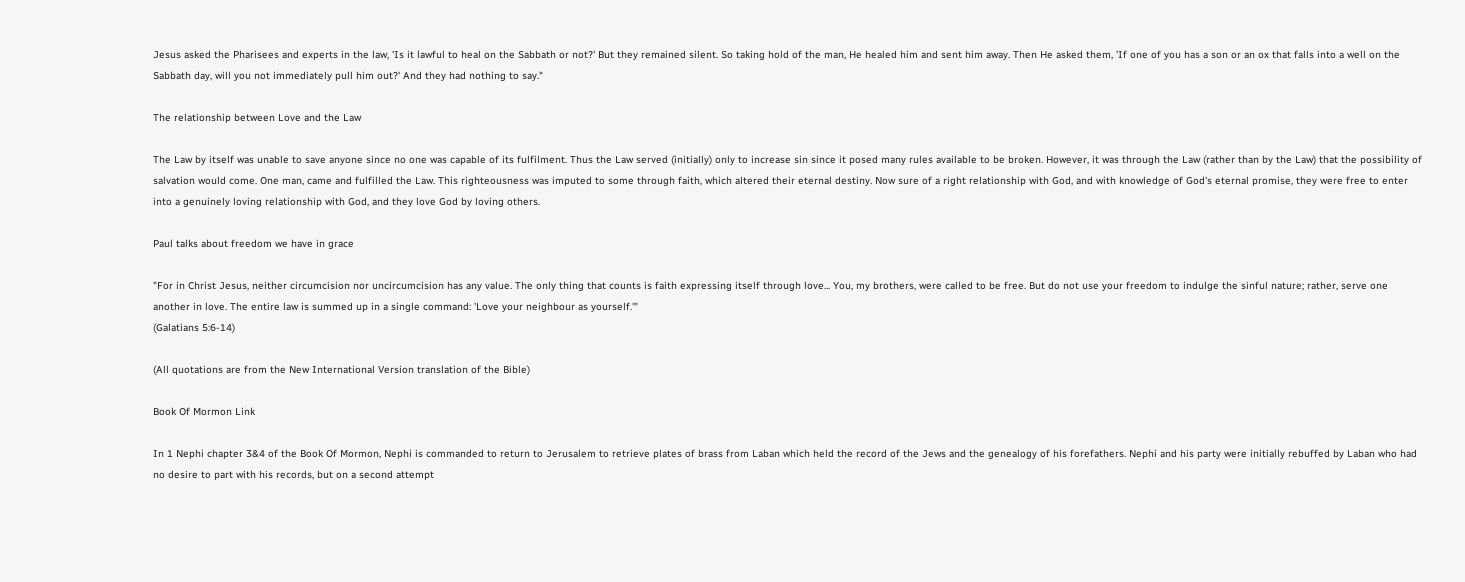Jesus asked the Pharisees and experts in the law, 'Is it lawful to heal on the Sabbath or not?' But they remained silent. So taking hold of the man, He healed him and sent him away. Then He asked them, 'If one of you has a son or an ox that falls into a well on the Sabbath day, will you not immediately pull him out?' And they had nothing to say."

The relationship between Love and the Law

The Law by itself was unable to save anyone since no one was capable of its fulfilment. Thus the Law served (initially) only to increase sin since it posed many rules available to be broken. However, it was through the Law (rather than by the Law) that the possibility of salvation would come. One man, came and fulfilled the Law. This righteousness was imputed to some through faith, which altered their eternal destiny. Now sure of a right relationship with God, and with knowledge of God's eternal promise, they were free to enter into a genuinely loving relationship with God, and they love God by loving others.

Paul talks about freedom we have in grace

"For in Christ Jesus, neither circumcision nor uncircumcision has any value. The only thing that counts is faith expressing itself through love... You, my brothers, were called to be free. But do not use your freedom to indulge the sinful nature; rather, serve one another in love. The entire law is summed up in a single command: 'Love your neighbour as yourself.'"
(Galatians 5:6-14)

(All quotations are from the New International Version translation of the Bible)

Book Of Mormon Link

In 1 Nephi chapter 3&4 of the Book Of Mormon, Nephi is commanded to return to Jerusalem to retrieve plates of brass from Laban which held the record of the Jews and the genealogy of his forefathers. Nephi and his party were initially rebuffed by Laban who had no desire to part with his records, but on a second attempt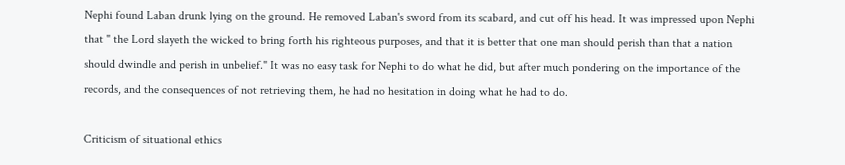Nephi found Laban drunk lying on the ground. He removed Laban's sword from its scabard, and cut off his head. It was impressed upon Nephi that " the Lord slayeth the wicked to bring forth his righteous purposes, and that it is better that one man should perish than that a nation should dwindle and perish in unbelief." It was no easy task for Nephi to do what he did, but after much pondering on the importance of the records, and the consequences of not retrieving them, he had no hesitation in doing what he had to do.

Criticism of situational ethics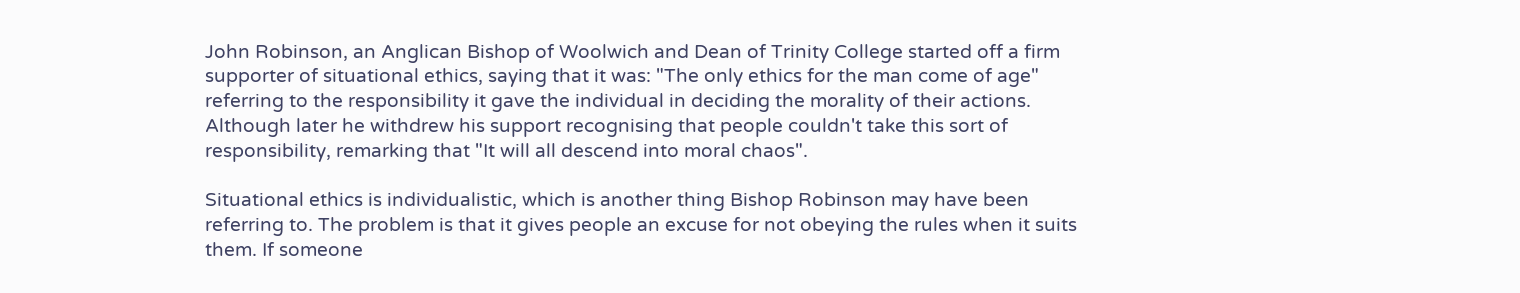John Robinson, an Anglican Bishop of Woolwich and Dean of Trinity College started off a firm supporter of situational ethics, saying that it was: "The only ethics for the man come of age" referring to the responsibility it gave the individual in deciding the morality of their actions. Although later he withdrew his support recognising that people couldn't take this sort of responsibility, remarking that "It will all descend into moral chaos".

Situational ethics is individualistic, which is another thing Bishop Robinson may have been referring to. The problem is that it gives people an excuse for not obeying the rules when it suits them. If someone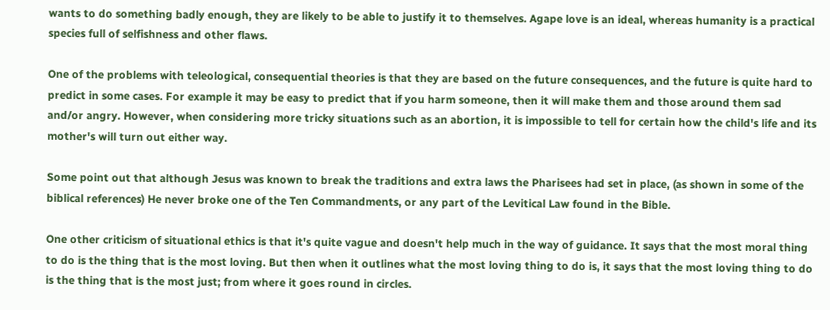wants to do something badly enough, they are likely to be able to justify it to themselves. Agape love is an ideal, whereas humanity is a practical species full of selfishness and other flaws.

One of the problems with teleological, consequential theories is that they are based on the future consequences, and the future is quite hard to predict in some cases. For example it may be easy to predict that if you harm someone, then it will make them and those around them sad and/or angry. However, when considering more tricky situations such as an abortion, it is impossible to tell for certain how the child's life and its mother's will turn out either way.

Some point out that although Jesus was known to break the traditions and extra laws the Pharisees had set in place, (as shown in some of the biblical references) He never broke one of the Ten Commandments, or any part of the Levitical Law found in the Bible.

One other criticism of situational ethics is that it's quite vague and doesn't help much in the way of guidance. It says that the most moral thing to do is the thing that is the most loving. But then when it outlines what the most loving thing to do is, it says that the most loving thing to do is the thing that is the most just; from where it goes round in circles.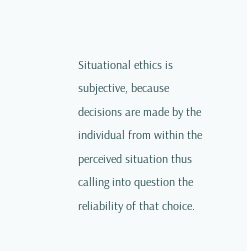Situational ethics is subjective, because decisions are made by the individual from within the perceived situation thus calling into question the reliability of that choice.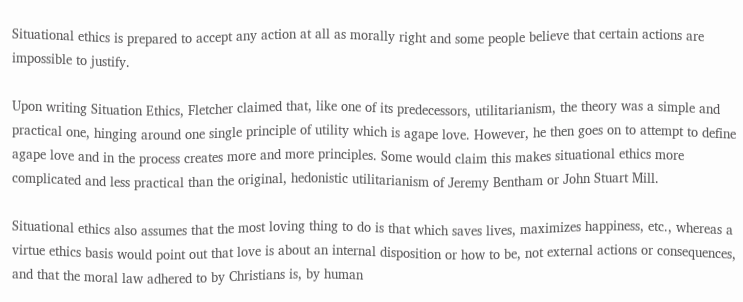Situational ethics is prepared to accept any action at all as morally right and some people believe that certain actions are impossible to justify.

Upon writing Situation Ethics, Fletcher claimed that, like one of its predecessors, utilitarianism, the theory was a simple and practical one, hinging around one single principle of utility which is agape love. However, he then goes on to attempt to define agape love and in the process creates more and more principles. Some would claim this makes situational ethics more complicated and less practical than the original, hedonistic utilitarianism of Jeremy Bentham or John Stuart Mill.

Situational ethics also assumes that the most loving thing to do is that which saves lives, maximizes happiness, etc., whereas a virtue ethics basis would point out that love is about an internal disposition or how to be, not external actions or consequences, and that the moral law adhered to by Christians is, by human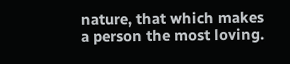nature, that which makes a person the most loving.